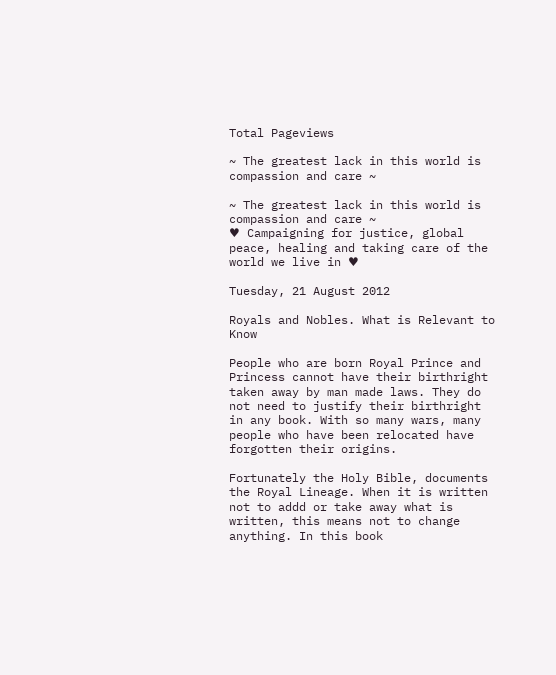Total Pageviews

~ The greatest lack in this world is compassion and care ~

~ The greatest lack in this world is compassion and care ~
♥ Campaigning for justice, global peace, healing and taking care of the world we live in ♥

Tuesday, 21 August 2012

Royals and Nobles. What is Relevant to Know

People who are born Royal Prince and Princess cannot have their birthright taken away by man made laws. They do not need to justify their birthright in any book. With so many wars, many people who have been relocated have forgotten their origins.

Fortunately the Holy Bible, documents the Royal Lineage. When it is written not to addd or take away what is written, this means not to change anything. In this book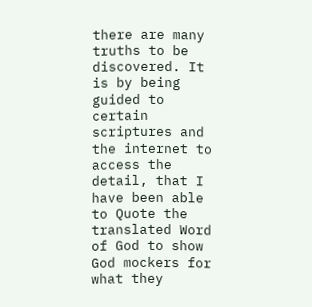there are many truths to be discovered. It is by being guided to certain scriptures and the internet to access the detail, that I have been able to Quote the translated Word of God to show God mockers for what they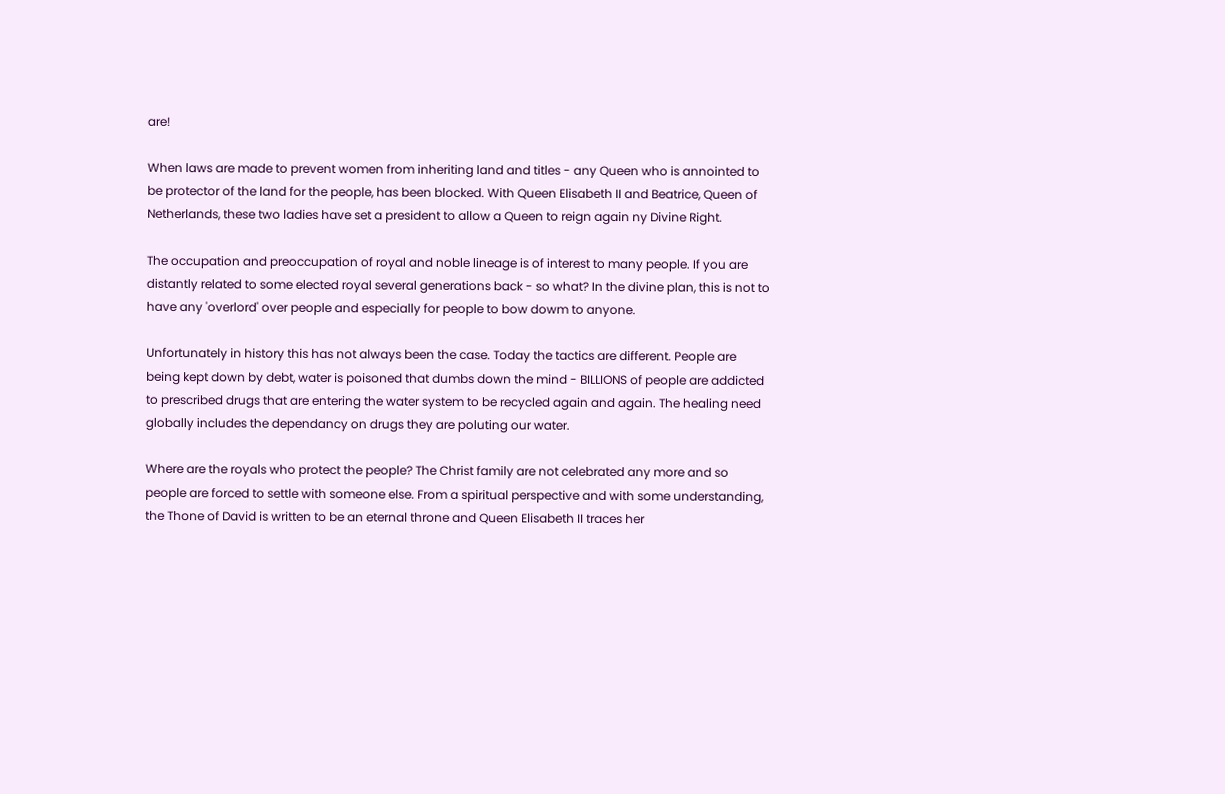are!

When laws are made to prevent women from inheriting land and titles - any Queen who is annointed to be protector of the land for the people, has been blocked. With Queen Elisabeth II and Beatrice, Queen of Netherlands, these two ladies have set a president to allow a Queen to reign again ny Divine Right.

The occupation and preoccupation of royal and noble lineage is of interest to many people. If you are distantly related to some elected royal several generations back - so what? In the divine plan, this is not to have any 'overlord' over people and especially for people to bow dowm to anyone.

Unfortunately in history this has not always been the case. Today the tactics are different. People are being kept down by debt, water is poisoned that dumbs down the mind - BILLIONS of people are addicted to prescribed drugs that are entering the water system to be recycled again and again. The healing need globally includes the dependancy on drugs they are poluting our water.

Where are the royals who protect the people? The Christ family are not celebrated any more and so people are forced to settle with someone else. From a spiritual perspective and with some understanding, the Thone of David is written to be an eternal throne and Queen Elisabeth II traces her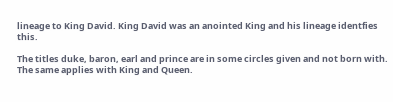lineage to King David. King David was an anointed King and his lineage identfies this.

The titles duke, baron, earl and prince are in some circles given and not born with. The same applies with King and Queen.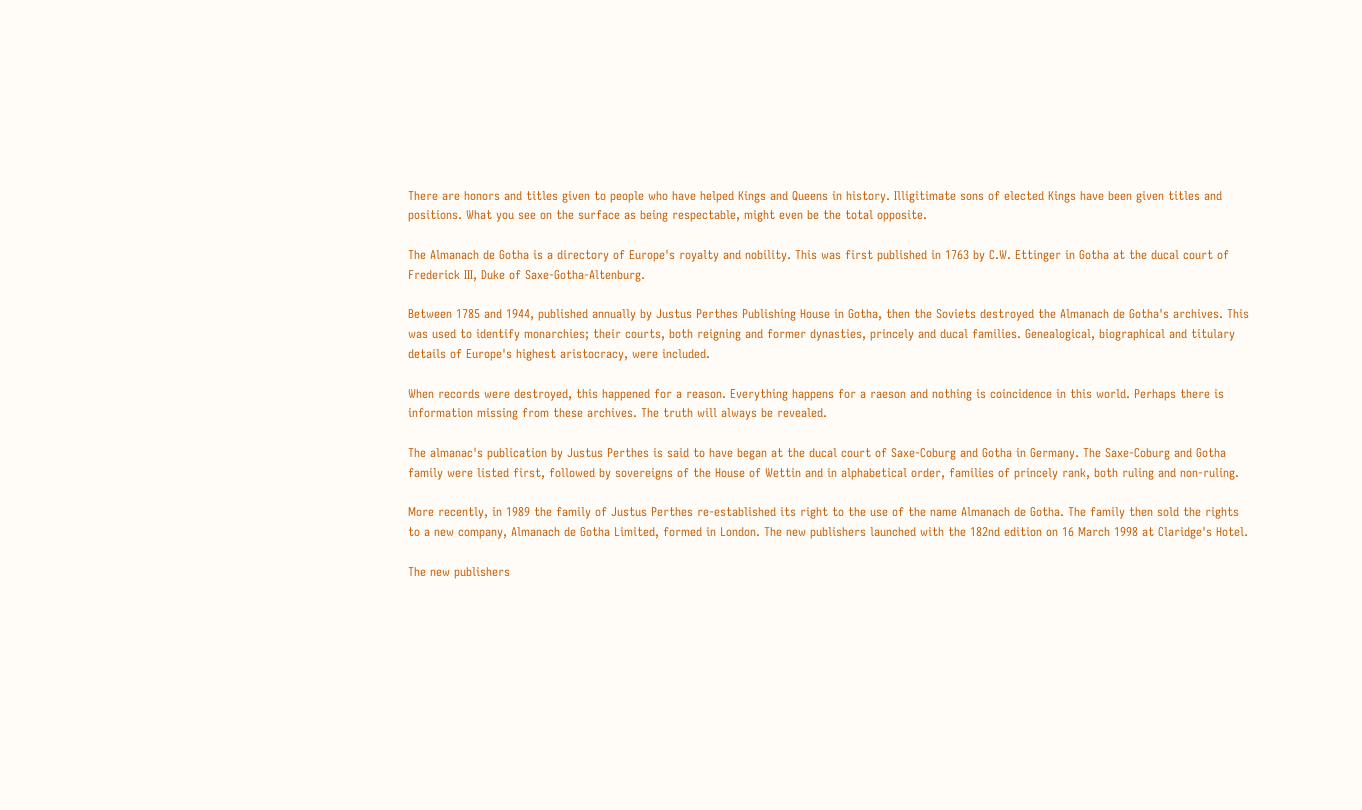There are honors and titles given to people who have helped Kings and Queens in history. Illigitimate sons of elected Kings have been given titles and positions. What you see on the surface as being respectable, might even be the total opposite.

The Almanach de Gotha is a directory of Europe's royalty and nobility. This was first published in 1763 by C.W. Ettinger in Gotha at the ducal court of Frederick III, Duke of Saxe-Gotha-Altenburg.

Between 1785 and 1944, published annually by Justus Perthes Publishing House in Gotha, then the Soviets destroyed the Almanach de Gotha's archives. This was used to identify monarchies; their courts, both reigning and former dynasties, princely and ducal families. Genealogical, biographical and titulary details of Europe's highest aristocracy, were included.

When records were destroyed, this happened for a reason. Everything happens for a raeson and nothing is coincidence in this world. Perhaps there is information missing from these archives. The truth will always be revealed.

The almanac's publication by Justus Perthes is said to have began at the ducal court of Saxe-Coburg and Gotha in Germany. The Saxe-Coburg and Gotha family were listed first, followed by sovereigns of the House of Wettin and in alphabetical order, families of princely rank, both ruling and non-ruling.

More recently, in 1989 the family of Justus Perthes re-established its right to the use of the name Almanach de Gotha. The family then sold the rights to a new company, Almanach de Gotha Limited, formed in London. The new publishers launched with the 182nd edition on 16 March 1998 at Claridge's Hotel.

The new publishers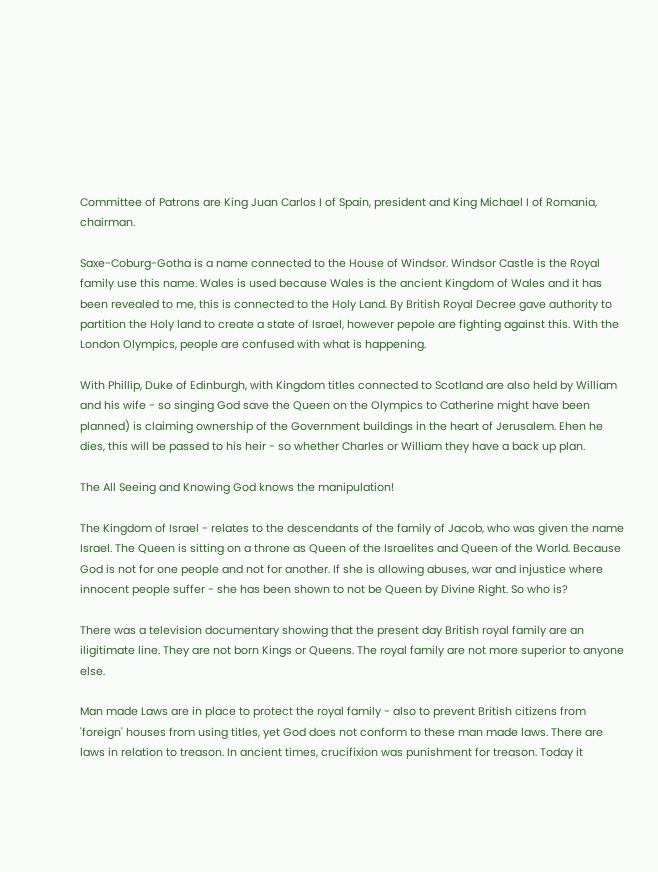Committee of Patrons are King Juan Carlos I of Spain, president and King Michael I of Romania, chairman.

Saxe-Coburg-Gotha is a name connected to the House of Windsor. Windsor Castle is the Royal family use this name. Wales is used because Wales is the ancient Kingdom of Wales and it has been revealed to me, this is connected to the Holy Land. By British Royal Decree gave authority to partition the Holy land to create a state of Israel, however pepole are fighting against this. With the London Olympics, people are confused with what is happening.

With Phillip, Duke of Edinburgh, with Kingdom titles connected to Scotland are also held by William and his wife - so singing God save the Queen on the Olympics to Catherine might have been planned) is claiming ownership of the Government buildings in the heart of Jerusalem. Ehen he dies, this will be passed to his heir - so whether Charles or William they have a back up plan.

The All Seeing and Knowing God knows the manipulation!

The Kingdom of Israel - relates to the descendants of the family of Jacob, who was given the name Israel. The Queen is sitting on a throne as Queen of the Israelites and Queen of the World. Because God is not for one people and not for another. If she is allowing abuses, war and injustice where innocent people suffer - she has been shown to not be Queen by Divine Right. So who is?

There was a television documentary showing that the present day British royal family are an iligitimate line. They are not born Kings or Queens. The royal family are not more superior to anyone else.

Man made Laws are in place to protect the royal family - also to prevent British citizens from 'foreign' houses from using titles, yet God does not conform to these man made laws. There are laws in relation to treason. In ancient times, crucifixion was punishment for treason. Today it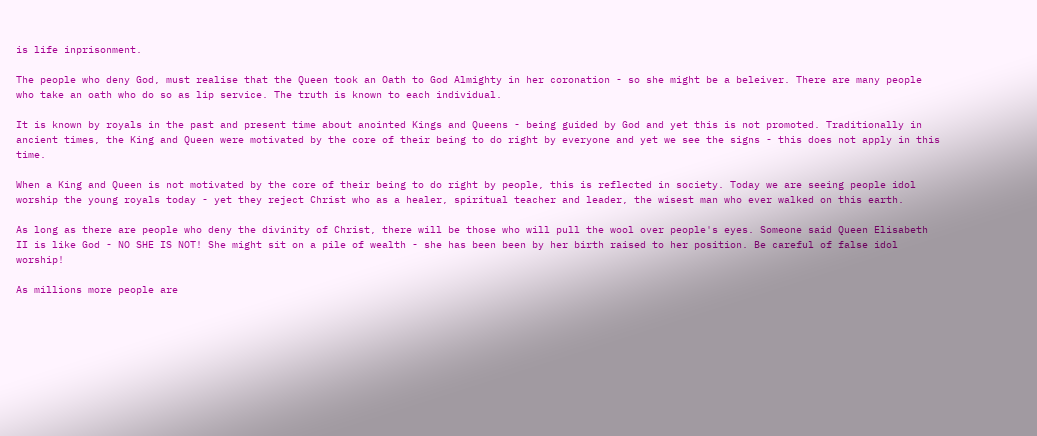is life inprisonment.

The people who deny God, must realise that the Queen took an Oath to God Almighty in her coronation - so she might be a beleiver. There are many people who take an oath who do so as lip service. The truth is known to each individual.

It is known by royals in the past and present time about anointed Kings and Queens - being guided by God and yet this is not promoted. Traditionally in ancient times, the King and Queen were motivated by the core of their being to do right by everyone and yet we see the signs - this does not apply in this time.

When a King and Queen is not motivated by the core of their being to do right by people, this is reflected in society. Today we are seeing people idol worship the young royals today - yet they reject Christ who as a healer, spiritual teacher and leader, the wisest man who ever walked on this earth.

As long as there are people who deny the divinity of Christ, there will be those who will pull the wool over people's eyes. Someone said Queen Elisabeth II is like God - NO SHE IS NOT! She might sit on a pile of wealth - she has been been by her birth raised to her position. Be careful of false idol worship!

As millions more people are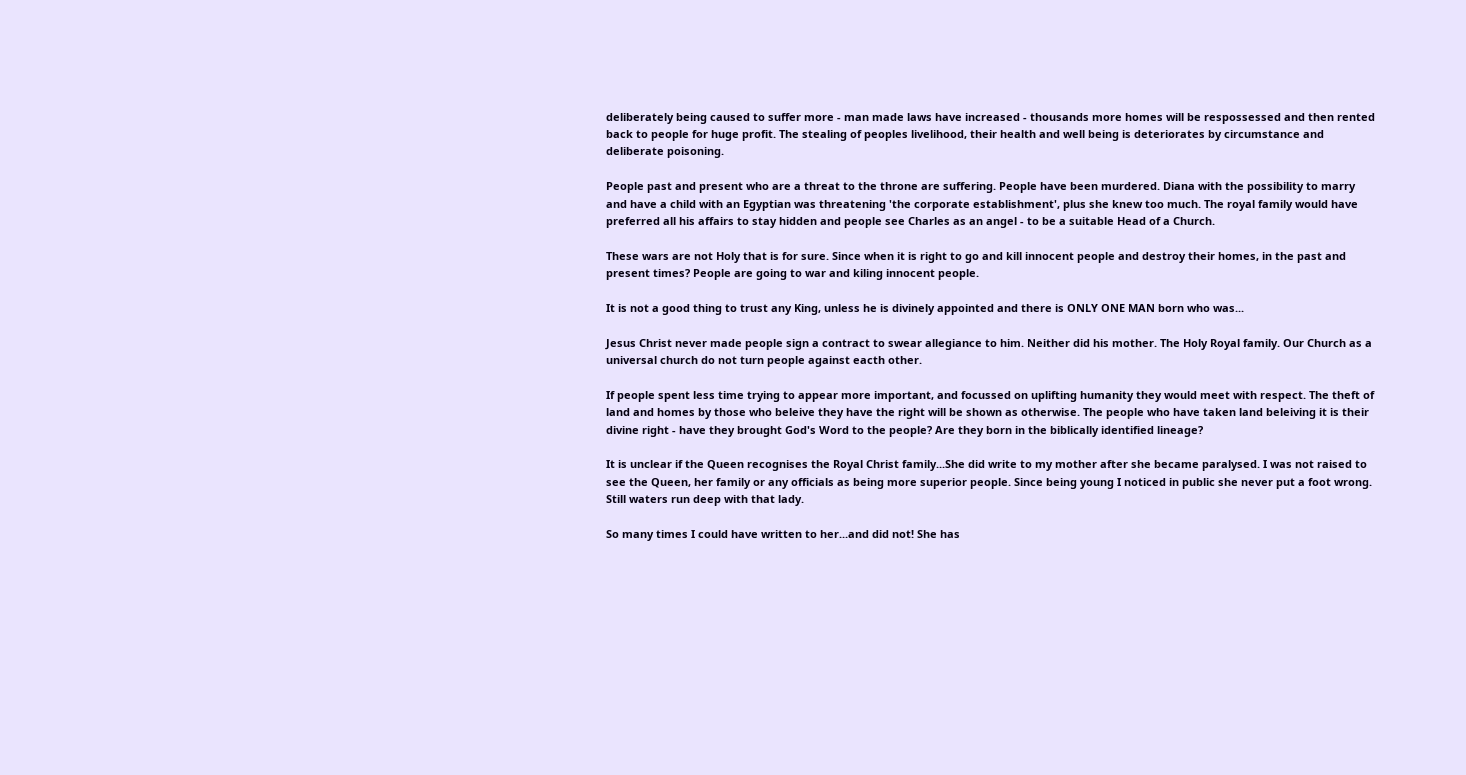deliberately being caused to suffer more - man made laws have increased - thousands more homes will be respossessed and then rented back to people for huge profit. The stealing of peoples livelihood, their health and well being is deteriorates by circumstance and deliberate poisoning.

People past and present who are a threat to the throne are suffering. People have been murdered. Diana with the possibility to marry and have a child with an Egyptian was threatening 'the corporate establishment', plus she knew too much. The royal family would have preferred all his affairs to stay hidden and people see Charles as an angel - to be a suitable Head of a Church.

These wars are not Holy that is for sure. Since when it is right to go and kill innocent people and destroy their homes, in the past and present times? People are going to war and kiling innocent people.

It is not a good thing to trust any King, unless he is divinely appointed and there is ONLY ONE MAN born who was...

Jesus Christ never made people sign a contract to swear allegiance to him. Neither did his mother. The Holy Royal family. Our Church as a universal church do not turn people against eacth other.

If people spent less time trying to appear more important, and focussed on uplifting humanity they would meet with respect. The theft of land and homes by those who beleive they have the right will be shown as otherwise. The people who have taken land beleiving it is their divine right - have they brought God's Word to the people? Are they born in the biblically identified lineage?

It is unclear if the Queen recognises the Royal Christ family...She did write to my mother after she became paralysed. I was not raised to see the Queen, her family or any officials as being more superior people. Since being young I noticed in public she never put a foot wrong. Still waters run deep with that lady.

So many times I could have written to her...and did not! She has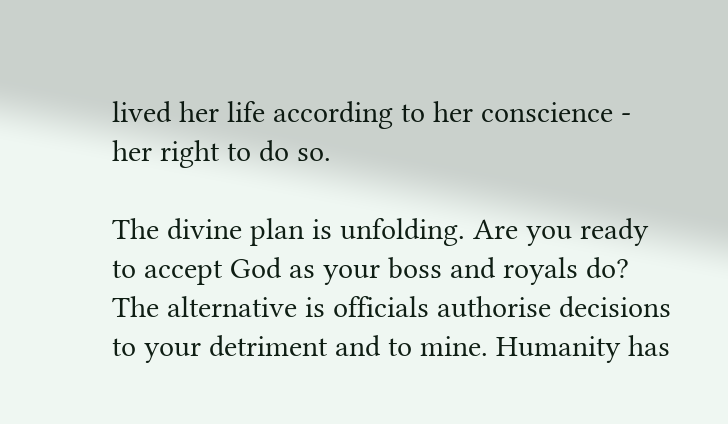lived her life according to her conscience - her right to do so.

The divine plan is unfolding. Are you ready to accept God as your boss and royals do? The alternative is officials authorise decisions to your detriment and to mine. Humanity has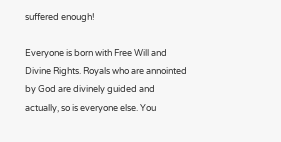suffered enough!

Everyone is born with Free Will and Divine Rights. Royals who are annointed by God are divinely guided and actually, so is everyone else. You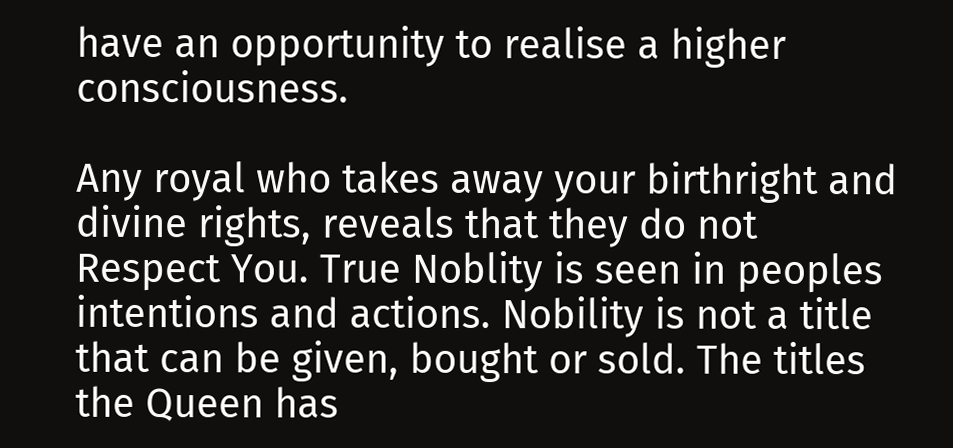have an opportunity to realise a higher consciousness.

Any royal who takes away your birthright and divine rights, reveals that they do not Respect You. True Noblity is seen in peoples intentions and actions. Nobility is not a title that can be given, bought or sold. The titles the Queen has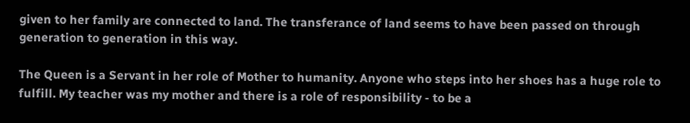given to her family are connected to land. The transferance of land seems to have been passed on through generation to generation in this way.

The Queen is a Servant in her role of Mother to humanity. Anyone who steps into her shoes has a huge role to fulfill. My teacher was my mother and there is a role of responsibility - to be a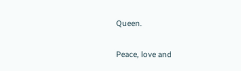Queen.

Peace, love and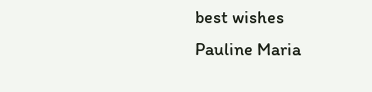best wishes
Pauline Maria